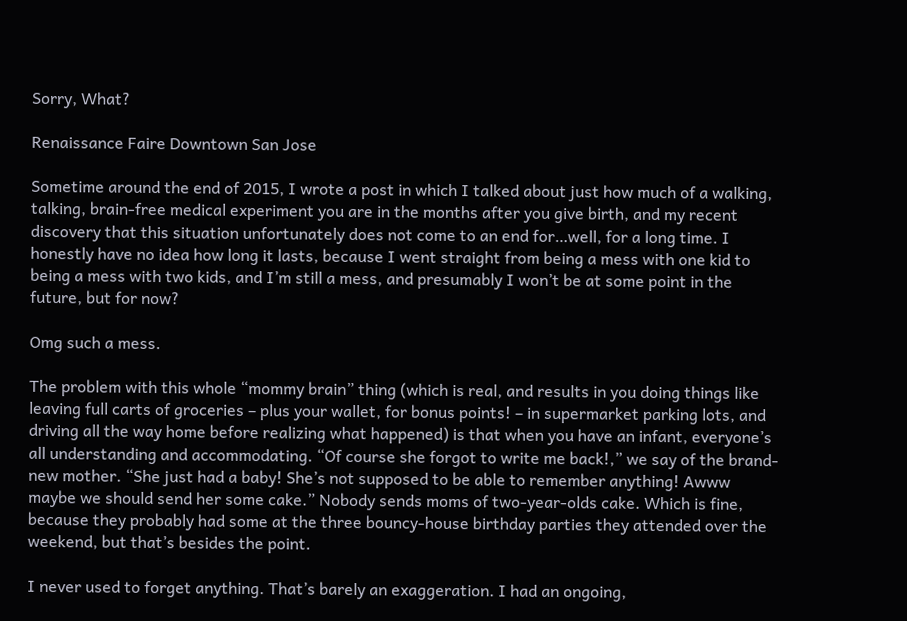Sorry, What?

Renaissance Faire Downtown San Jose

Sometime around the end of 2015, I wrote a post in which I talked about just how much of a walking, talking, brain-free medical experiment you are in the months after you give birth, and my recent discovery that this situation unfortunately does not come to an end for…well, for a long time. I honestly have no idea how long it lasts, because I went straight from being a mess with one kid to being a mess with two kids, and I’m still a mess, and presumably I won’t be at some point in the future, but for now?

Omg such a mess.

The problem with this whole “mommy brain” thing (which is real, and results in you doing things like leaving full carts of groceries – plus your wallet, for bonus points! – in supermarket parking lots, and driving all the way home before realizing what happened) is that when you have an infant, everyone’s all understanding and accommodating. “Of course she forgot to write me back!,” we say of the brand-new mother. “She just had a baby! She’s not supposed to be able to remember anything! Awww maybe we should send her some cake.” Nobody sends moms of two-year-olds cake. Which is fine, because they probably had some at the three bouncy-house birthday parties they attended over the weekend, but that’s besides the point.

I never used to forget anything. That’s barely an exaggeration. I had an ongoing,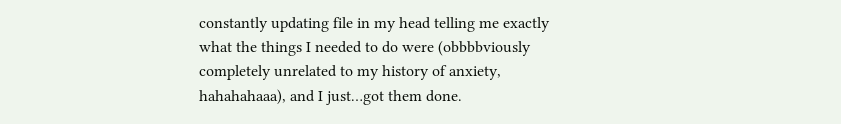constantly updating file in my head telling me exactly what the things I needed to do were (obbbbviously completely unrelated to my history of anxiety, hahahahaaa), and I just…got them done.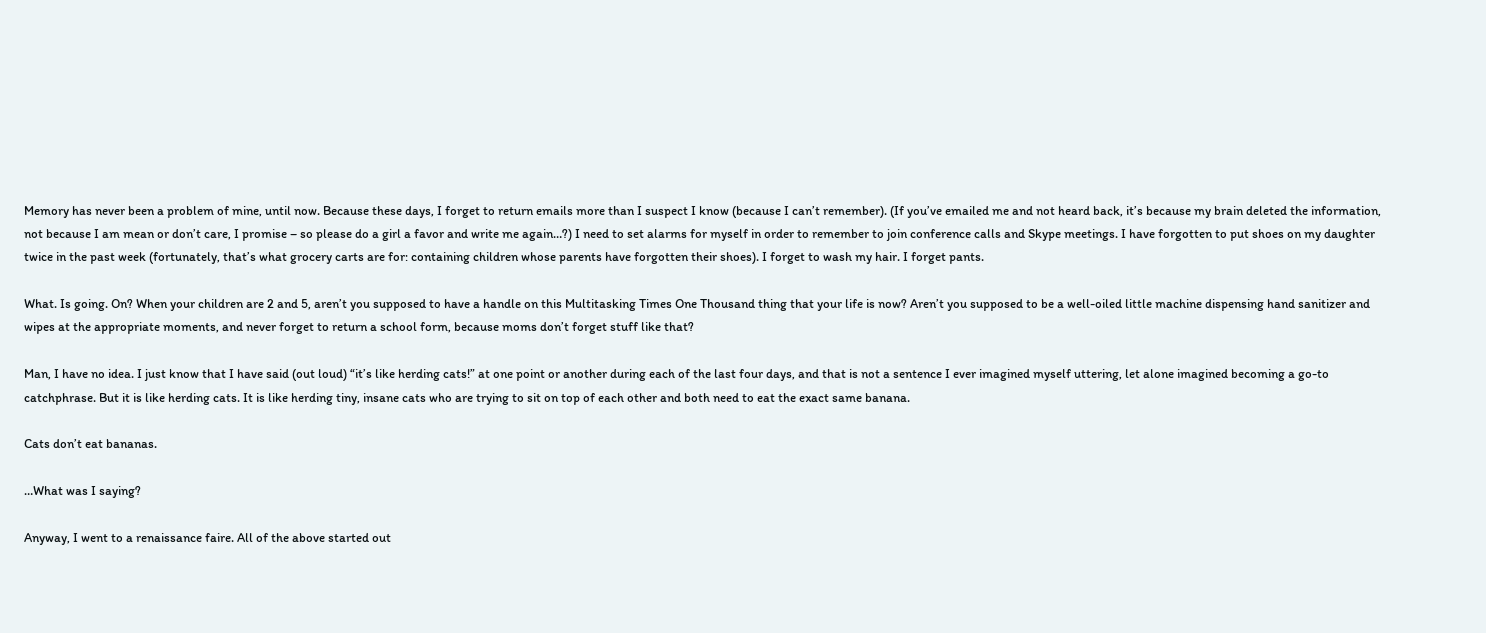Memory has never been a problem of mine, until now. Because these days, I forget to return emails more than I suspect I know (because I can’t remember). (If you’ve emailed me and not heard back, it’s because my brain deleted the information, not because I am mean or don’t care, I promise – so please do a girl a favor and write me again…?) I need to set alarms for myself in order to remember to join conference calls and Skype meetings. I have forgotten to put shoes on my daughter twice in the past week (fortunately, that’s what grocery carts are for: containing children whose parents have forgotten their shoes). I forget to wash my hair. I forget pants.

What. Is going. On? When your children are 2 and 5, aren’t you supposed to have a handle on this Multitasking Times One Thousand thing that your life is now? Aren’t you supposed to be a well-oiled little machine dispensing hand sanitizer and wipes at the appropriate moments, and never forget to return a school form, because moms don’t forget stuff like that?

Man, I have no idea. I just know that I have said (out loud) “it’s like herding cats!” at one point or another during each of the last four days, and that is not a sentence I ever imagined myself uttering, let alone imagined becoming a go-to catchphrase. But it is like herding cats. It is like herding tiny, insane cats who are trying to sit on top of each other and both need to eat the exact same banana.

Cats don’t eat bananas.

…What was I saying?

Anyway, I went to a renaissance faire. All of the above started out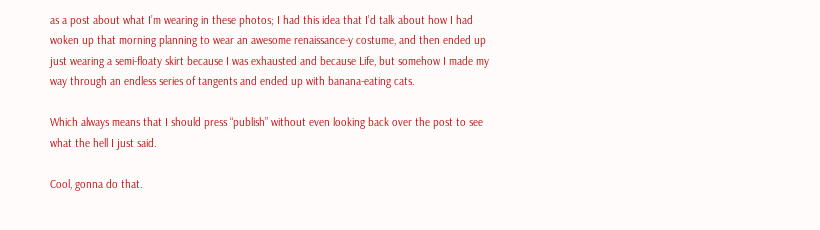as a post about what I’m wearing in these photos; I had this idea that I’d talk about how I had woken up that morning planning to wear an awesome renaissance-y costume, and then ended up just wearing a semi-floaty skirt because I was exhausted and because Life, but somehow I made my way through an endless series of tangents and ended up with banana-eating cats.

Which always means that I should press “publish” without even looking back over the post to see what the hell I just said.

Cool, gonna do that.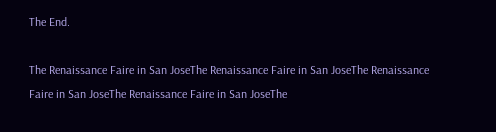The End.

The Renaissance Faire in San JoseThe Renaissance Faire in San JoseThe Renaissance Faire in San JoseThe Renaissance Faire in San JoseThe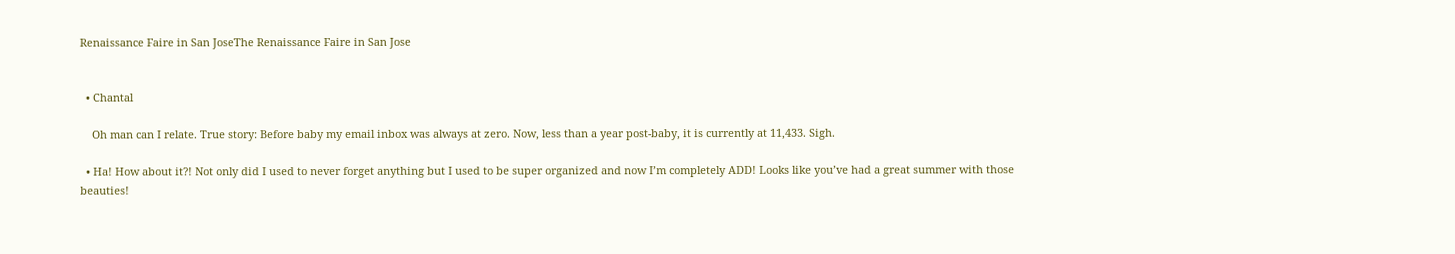Renaissance Faire in San JoseThe Renaissance Faire in San Jose


  • Chantal

    Oh man can I relate. True story: Before baby my email inbox was always at zero. Now, less than a year post-baby, it is currently at 11,433. Sigh.

  • Ha! How about it?! Not only did I used to never forget anything but I used to be super organized and now I’m completely ADD! Looks like you’ve had a great summer with those beauties!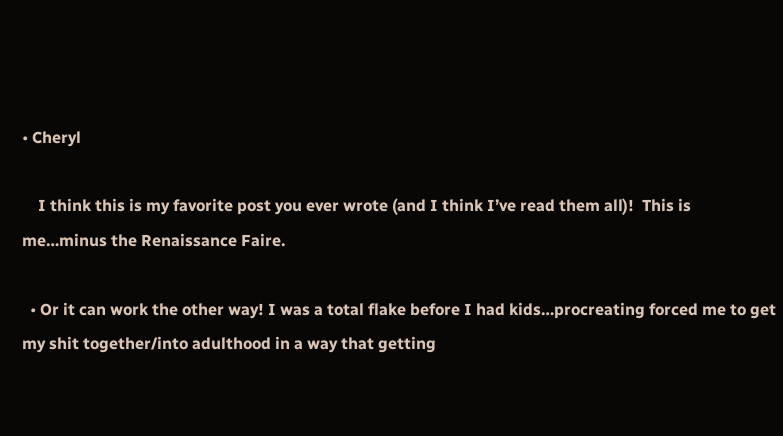• Cheryl

    I think this is my favorite post you ever wrote (and I think I’ve read them all)!  This is me…minus the Renaissance Faire.

  • Or it can work the other way! I was a total flake before I had kids…procreating forced me to get my shit together/into adulthood in a way that getting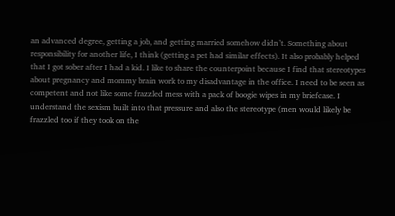an advanced degree, getting a job, and getting married somehow didn’t. Something about responsibility for another life, I think (getting a pet had similar effects). It also probably helped that I got sober after I had a kid. I like to share the counterpoint because I find that stereotypes about pregnancy and mommy brain work to my disadvantage in the office. I need to be seen as competent and not like some frazzled mess with a pack of boogie wipes in my briefcase. I understand the sexism built into that pressure and also the stereotype (men would likely be frazzled too if they took on the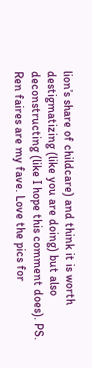lion’s share of childcare) and think it is worth destigmatizing (like you are doing) but also deconstructing (like I hope this comment does). PS. Ren faires are my fave. Love the pics for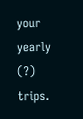your yearly (?) trips.